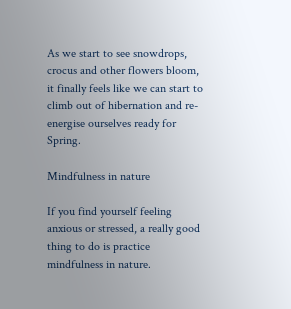As we start to see snowdrops, crocus and other flowers bloom, it finally feels like we can start to climb out of hibernation and re-energise ourselves ready for Spring.

Mindfulness in nature

If you find yourself feeling anxious or stressed, a really good thing to do is practice mindfulness in nature.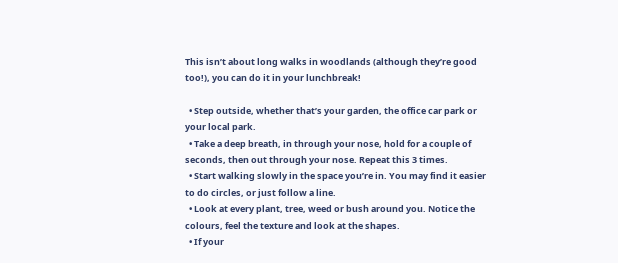This isn’t about long walks in woodlands (although they’re good too!), you can do it in your lunchbreak!

  • Step outside, whether that’s your garden, the office car park or your local park.
  • Take a deep breath, in through your nose, hold for a couple of seconds, then out through your nose. Repeat this 3 times.
  • Start walking slowly in the space you’re in. You may find it easier to do circles, or just follow a line.
  • Look at every plant, tree, weed or bush around you. Notice the colours, feel the texture and look at the shapes.
  • If your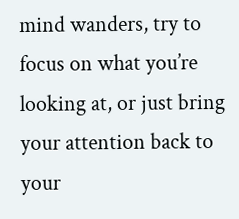mind wanders, try to focus on what you’re looking at, or just bring your attention back to your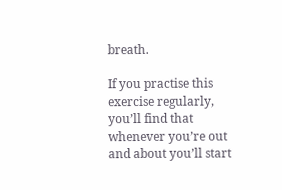breath.

If you practise this exercise regularly, you’ll find that whenever you’re out and about you’ll start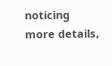noticing more details,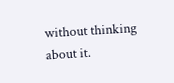without thinking about it.